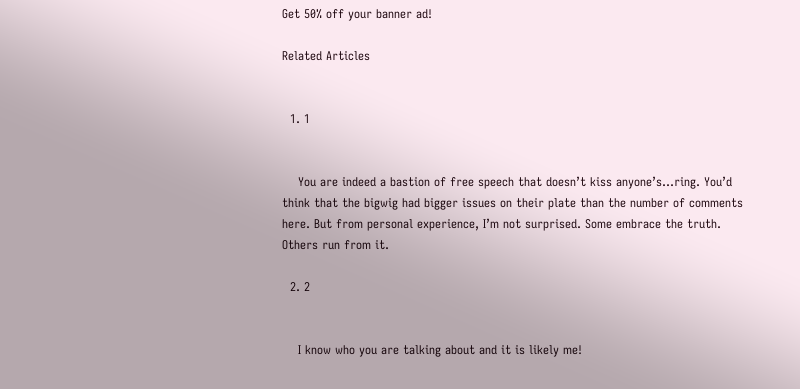Get 50% off your banner ad!

Related Articles


  1. 1


    You are indeed a bastion of free speech that doesn’t kiss anyone’s…ring. You’d think that the bigwig had bigger issues on their plate than the number of comments here. But from personal experience, I’m not surprised. Some embrace the truth. Others run from it.

  2. 2


    I know who you are talking about and it is likely me!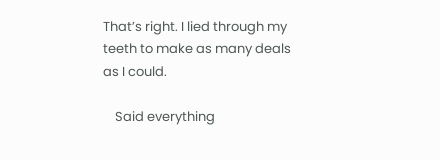That’s right. I lied through my teeth to make as many deals as I could.

    Said everything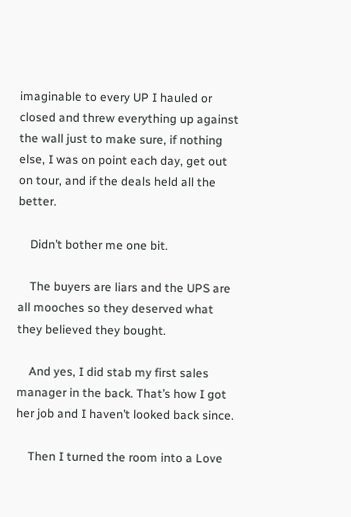imaginable to every UP I hauled or closed and threw everything up against the wall just to make sure, if nothing else, I was on point each day, get out on tour, and if the deals held all the better.

    Didn’t bother me one bit.

    The buyers are liars and the UPS are all mooches so they deserved what they believed they bought.

    And yes, I did stab my first sales manager in the back. That’s how I got her job and I haven’t looked back since.

    Then I turned the room into a Love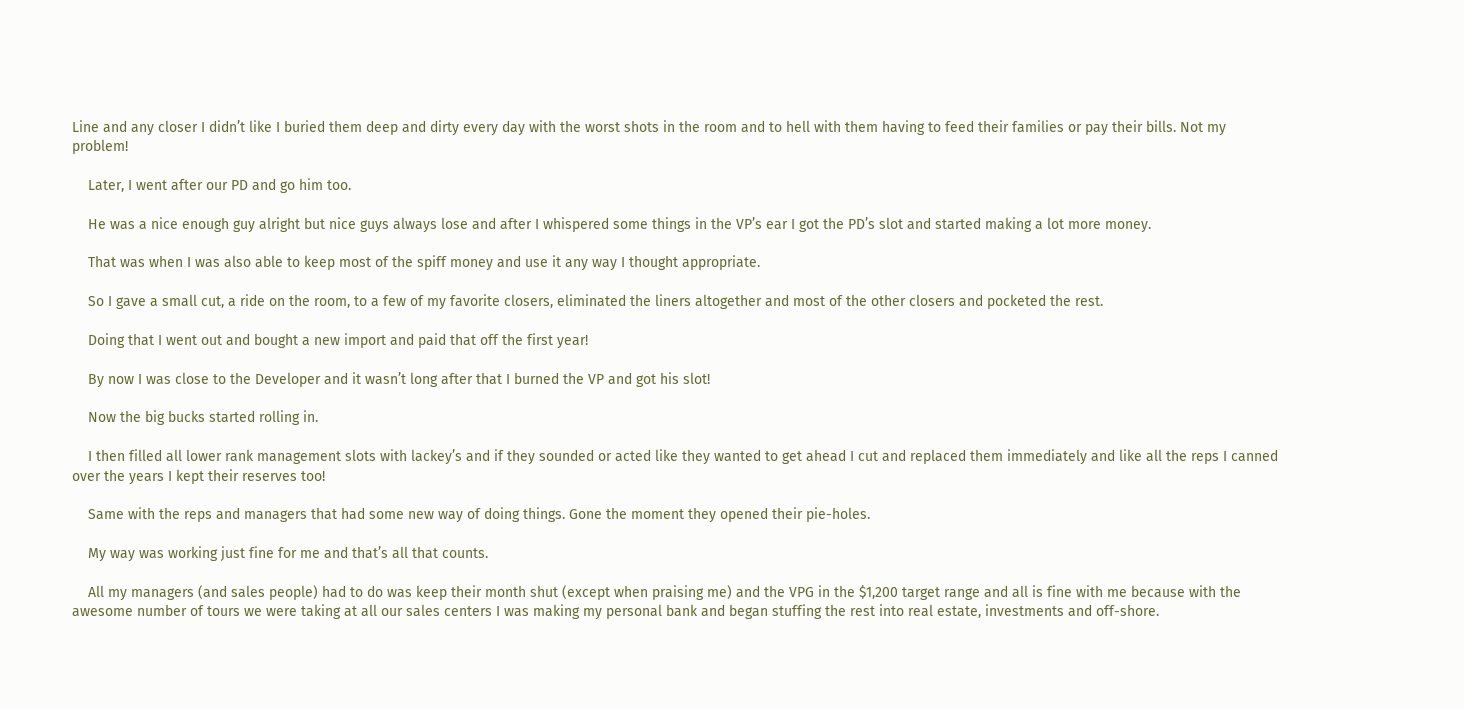Line and any closer I didn’t like I buried them deep and dirty every day with the worst shots in the room and to hell with them having to feed their families or pay their bills. Not my problem!

    Later, I went after our PD and go him too.

    He was a nice enough guy alright but nice guys always lose and after I whispered some things in the VP’s ear I got the PD’s slot and started making a lot more money.

    That was when I was also able to keep most of the spiff money and use it any way I thought appropriate.

    So I gave a small cut, a ride on the room, to a few of my favorite closers, eliminated the liners altogether and most of the other closers and pocketed the rest.

    Doing that I went out and bought a new import and paid that off the first year!

    By now I was close to the Developer and it wasn’t long after that I burned the VP and got his slot!

    Now the big bucks started rolling in.

    I then filled all lower rank management slots with lackey’s and if they sounded or acted like they wanted to get ahead I cut and replaced them immediately and like all the reps I canned over the years I kept their reserves too!

    Same with the reps and managers that had some new way of doing things. Gone the moment they opened their pie-holes.

    My way was working just fine for me and that’s all that counts.

    All my managers (and sales people) had to do was keep their month shut (except when praising me) and the VPG in the $1,200 target range and all is fine with me because with the awesome number of tours we were taking at all our sales centers I was making my personal bank and began stuffing the rest into real estate, investments and off-shore.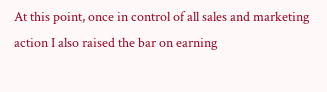At this point, once in control of all sales and marketing action I also raised the bar on earning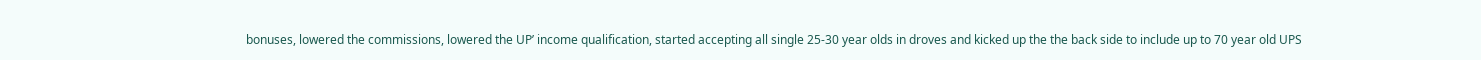bonuses, lowered the commissions, lowered the UP’ income qualification, started accepting all single 25-30 year olds in droves and kicked up the the back side to include up to 70 year old UPS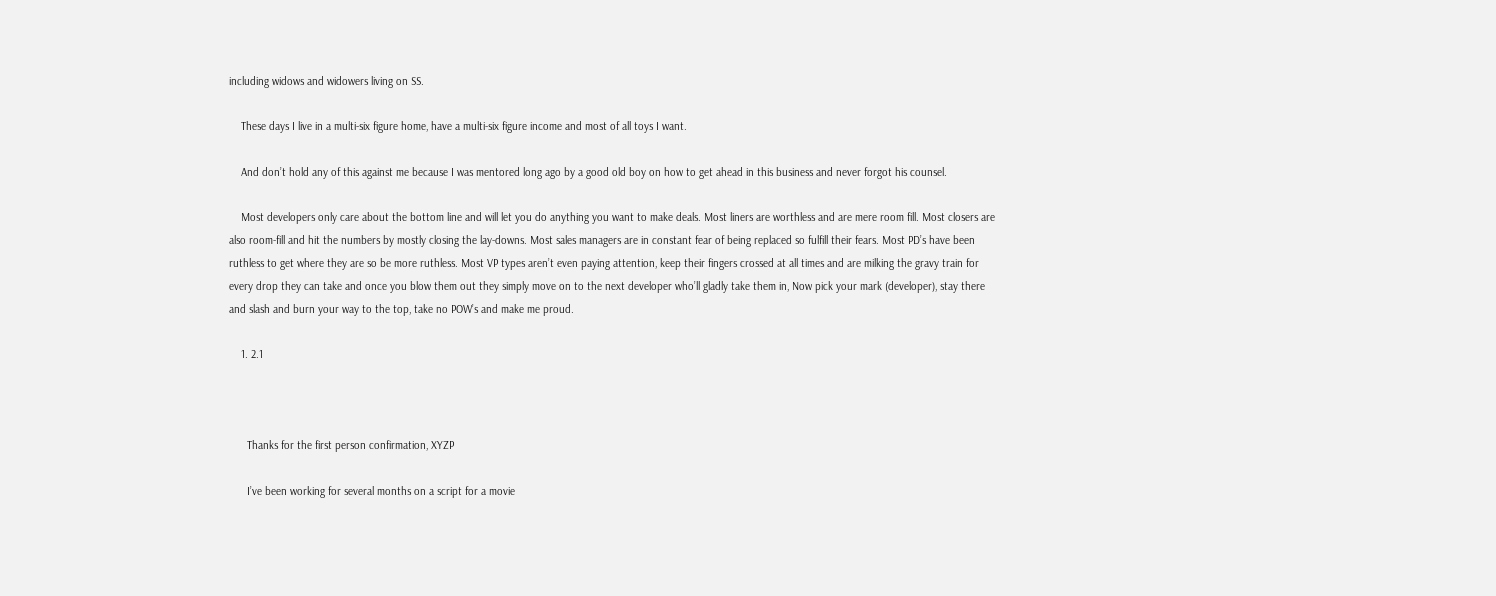including widows and widowers living on SS.

    These days I live in a multi-six figure home, have a multi-six figure income and most of all toys I want.

    And don’t hold any of this against me because I was mentored long ago by a good old boy on how to get ahead in this business and never forgot his counsel.

    Most developers only care about the bottom line and will let you do anything you want to make deals. Most liners are worthless and are mere room fill. Most closers are also room-fill and hit the numbers by mostly closing the lay-downs. Most sales managers are in constant fear of being replaced so fulfill their fears. Most PD’s have been ruthless to get where they are so be more ruthless. Most VP types aren’t even paying attention, keep their fingers crossed at all times and are milking the gravy train for every drop they can take and once you blow them out they simply move on to the next developer who’ll gladly take them in, Now pick your mark (developer), stay there and slash and burn your way to the top, take no POW’s and make me proud.

    1. 2.1



      Thanks for the first person confirmation, XYZP

      I’ve been working for several months on a script for a movie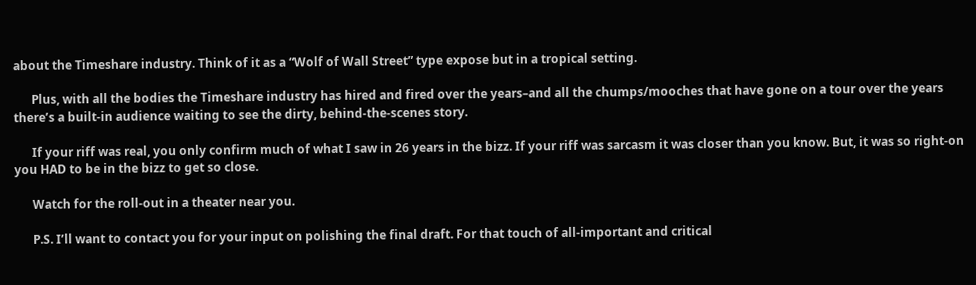about the Timeshare industry. Think of it as a “Wolf of Wall Street” type expose but in a tropical setting.

      Plus, with all the bodies the Timeshare industry has hired and fired over the years–and all the chumps/mooches that have gone on a tour over the years there’s a built-in audience waiting to see the dirty, behind-the-scenes story.

      If your riff was real, you only confirm much of what I saw in 26 years in the bizz. If your riff was sarcasm it was closer than you know. But, it was so right-on you HAD to be in the bizz to get so close.

      Watch for the roll-out in a theater near you.

      P.S. I’ll want to contact you for your input on polishing the final draft. For that touch of all-important and critical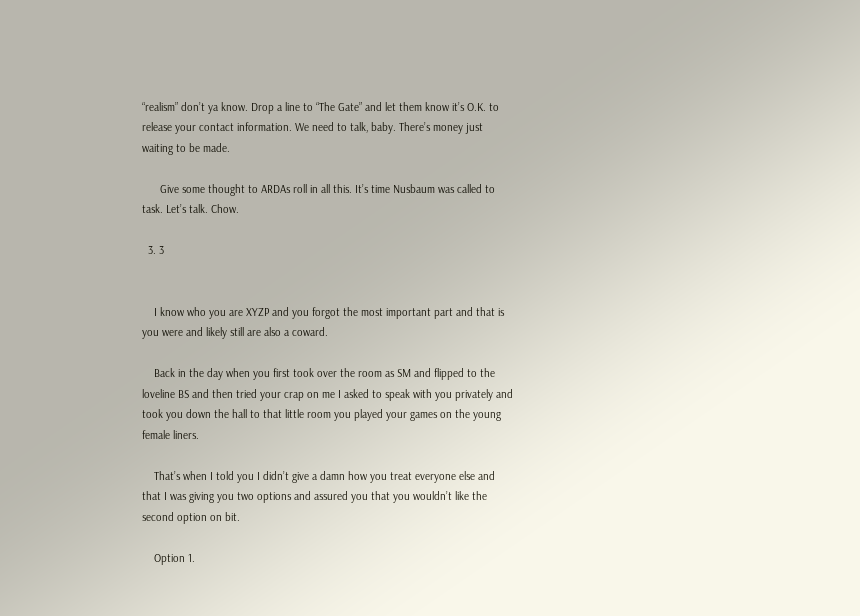“realism” don’t ya know. Drop a line to “The Gate” and let them know it’s O.K. to release your contact information. We need to talk, baby. There’s money just waiting to be made.

      Give some thought to ARDAs roll in all this. It’s time Nusbaum was called to task. Let’s talk. Chow.

  3. 3


    I know who you are XYZP and you forgot the most important part and that is you were and likely still are also a coward.

    Back in the day when you first took over the room as SM and flipped to the loveline BS and then tried your crap on me I asked to speak with you privately and took you down the hall to that little room you played your games on the young female liners.

    That’s when I told you I didn’t give a damn how you treat everyone else and that I was giving you two options and assured you that you wouldn’t like the second option on bit.

    Option 1.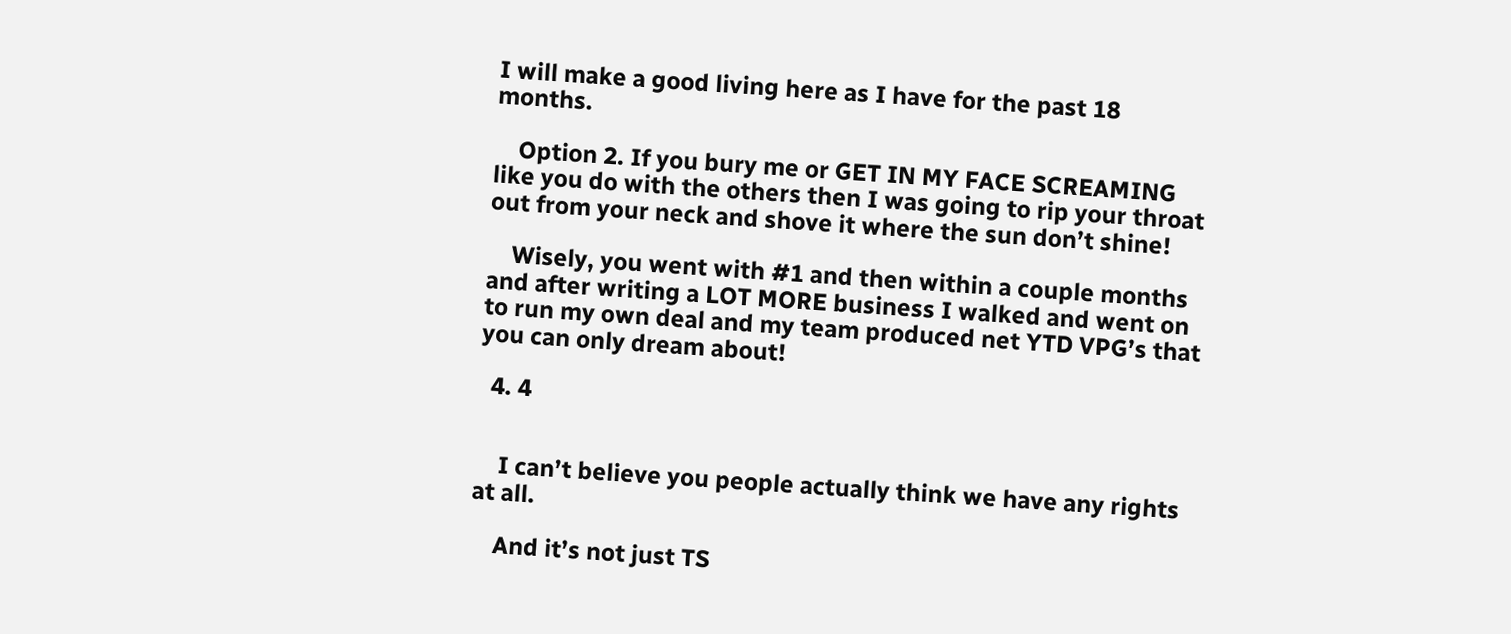I will make a good living here as I have for the past 18 months.

    Option 2. If you bury me or GET IN MY FACE SCREAMING like you do with the others then I was going to rip your throat out from your neck and shove it where the sun don’t shine!

    Wisely, you went with #1 and then within a couple months and after writing a LOT MORE business I walked and went on to run my own deal and my team produced net YTD VPG’s that you can only dream about!

  4. 4


    I can’t believe you people actually think we have any rights at all.

    And it’s not just TS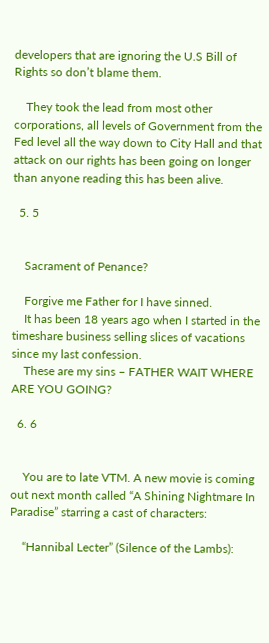developers that are ignoring the U.S Bill of Rights so don’t blame them.

    They took the lead from most other corporations, all levels of Government from the Fed level all the way down to City Hall and that attack on our rights has been going on longer than anyone reading this has been alive.

  5. 5


    Sacrament of Penance?

    Forgive me Father for I have sinned.
    It has been 18 years ago when I started in the timeshare business selling slices of vacations since my last confession.
    These are my sins – FATHER WAIT WHERE ARE YOU GOING?

  6. 6


    You are to late VTM. A new movie is coming out next month called “A Shining Nightmare In Paradise” starring a cast of characters:

    “Hannibal Lecter” (Silence of the Lambs):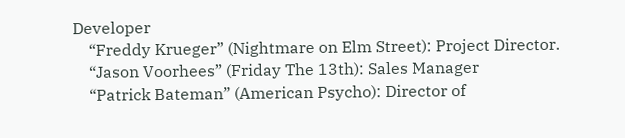Developer
    “Freddy Krueger” (Nightmare on Elm Street): Project Director.
    “Jason Voorhees” (Friday The 13th): Sales Manager
    “Patrick Bateman” (American Psycho): Director of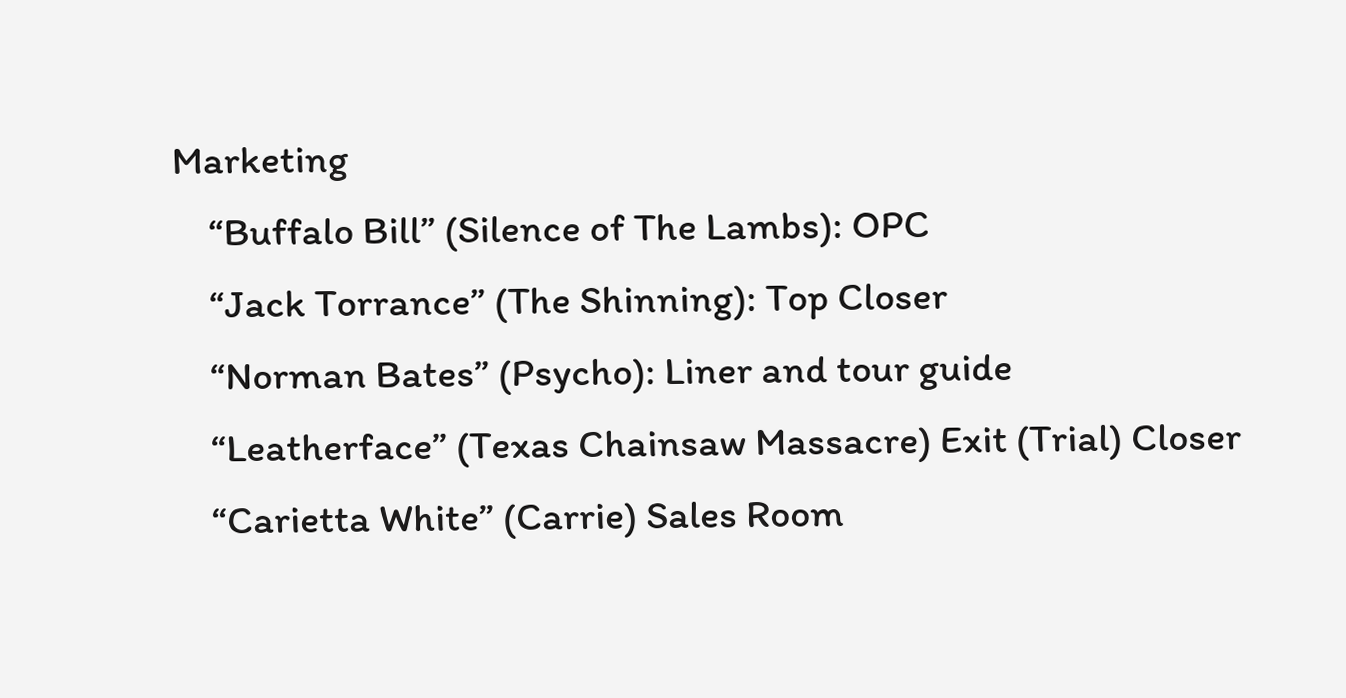Marketing
    “Buffalo Bill” (Silence of The Lambs): OPC
    “Jack Torrance” (The Shinning): Top Closer
    “Norman Bates” (Psycho): Liner and tour guide
    “Leatherface” (Texas Chainsaw Massacre) Exit (Trial) Closer
    “Carietta White” (Carrie) Sales Room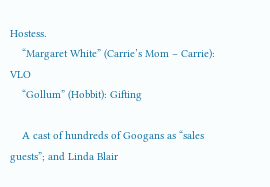Hostess.
    “Margaret White” (Carrie’s Mom – Carrie): VLO
    “Gollum” (Hobbit): Gifting

    A cast of hundreds of Googans as “sales guests”; and Linda Blair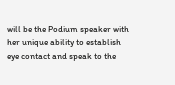will be the Podium speaker with her unique ability to establish eye contact and speak to the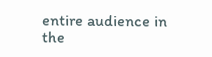entire audience in the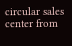circular sales center from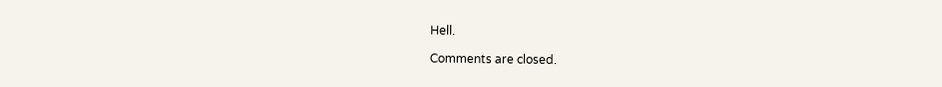Hell.

Comments are closed.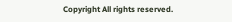Copyright All rights reserved.